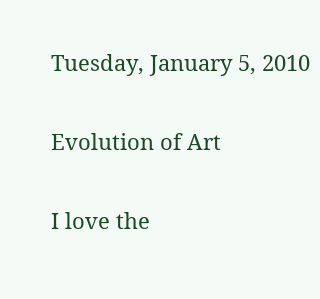Tuesday, January 5, 2010

Evolution of Art

I love the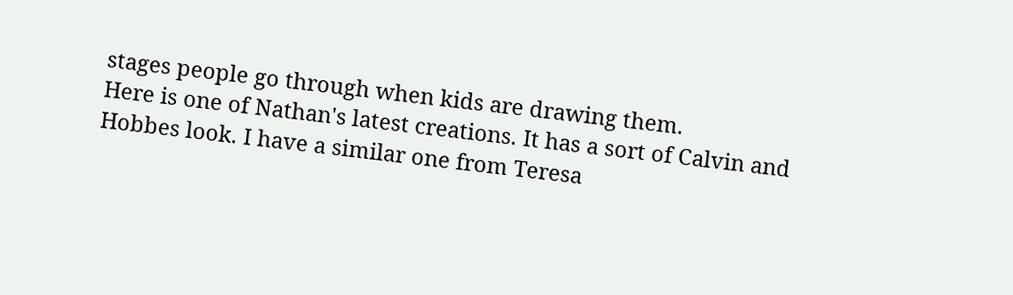stages people go through when kids are drawing them.
Here is one of Nathan's latest creations. It has a sort of Calvin and Hobbes look. I have a similar one from Teresa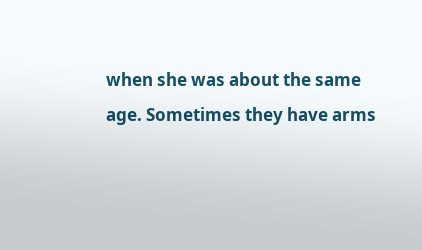when she was about the same age. Sometimes they have arms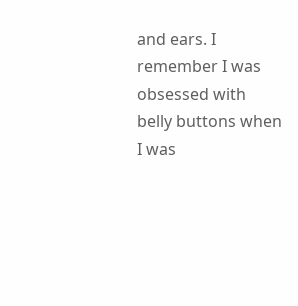and ears. I remember I was obsessed with belly buttons when I was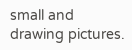small and drawing pictures.